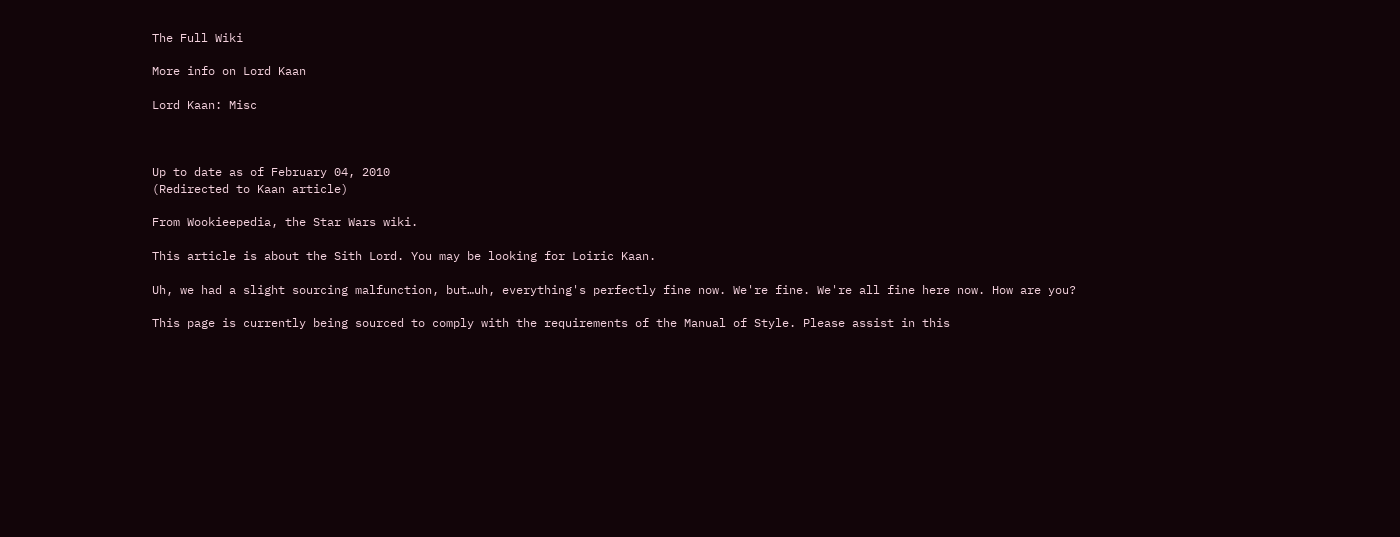The Full Wiki

More info on Lord Kaan

Lord Kaan: Misc



Up to date as of February 04, 2010
(Redirected to Kaan article)

From Wookieepedia, the Star Wars wiki.

This article is about the Sith Lord. You may be looking for Loiric Kaan.

Uh, we had a slight sourcing malfunction, but…uh, everything's perfectly fine now. We're fine. We're all fine here now. How are you?

This page is currently being sourced to comply with the requirements of the Manual of Style. Please assist in this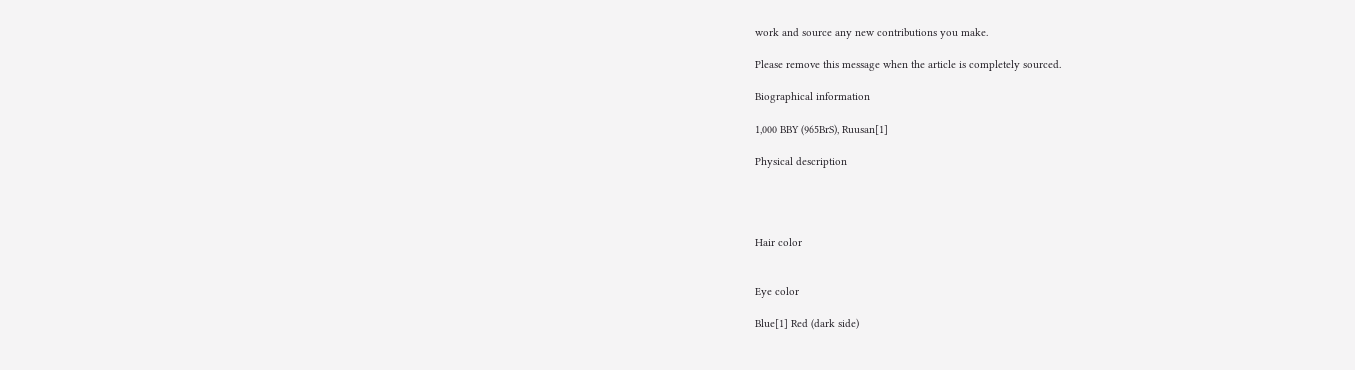work and source any new contributions you make.

Please remove this message when the article is completely sourced.

Biographical information

1,000 BBY (965BrS), Ruusan[1]

Physical description




Hair color


Eye color

Blue[1] Red (dark side)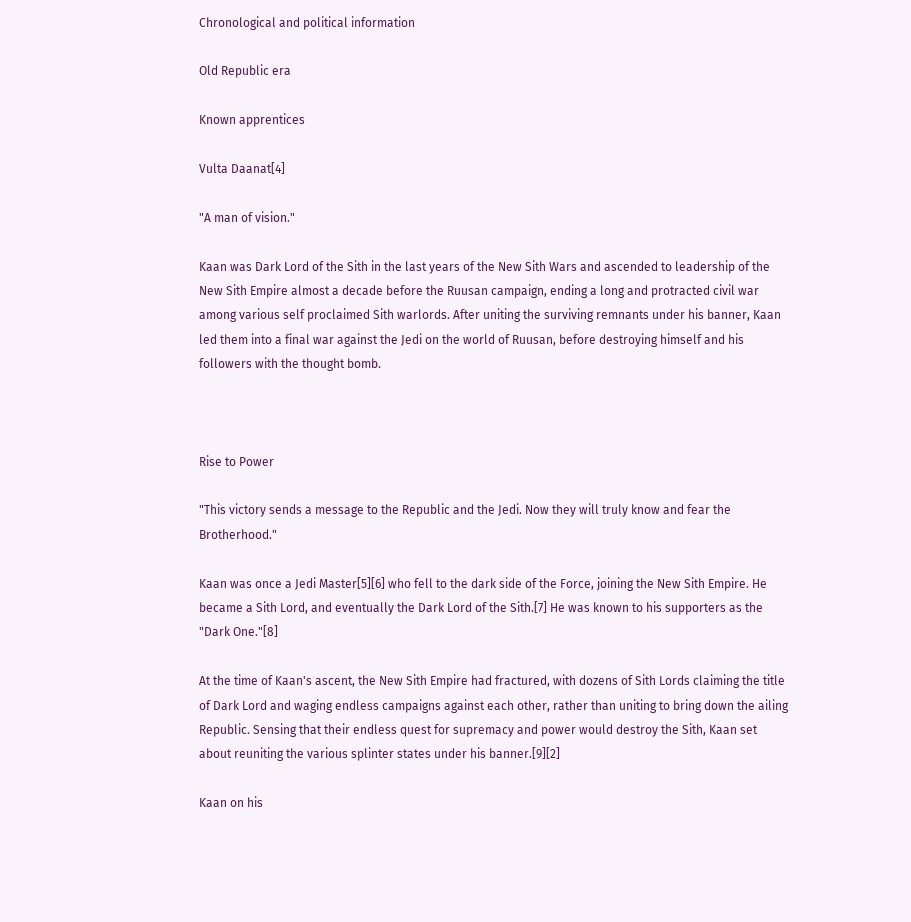Chronological and political information

Old Republic era

Known apprentices

Vulta Daanat[4]

"A man of vision."

Kaan was Dark Lord of the Sith in the last years of the New Sith Wars and ascended to leadership of the New Sith Empire almost a decade before the Ruusan campaign, ending a long and protracted civil war among various self proclaimed Sith warlords. After uniting the surviving remnants under his banner, Kaan led them into a final war against the Jedi on the world of Ruusan, before destroying himself and his followers with the thought bomb.



Rise to Power

"This victory sends a message to the Republic and the Jedi. Now they will truly know and fear the Brotherhood."

Kaan was once a Jedi Master[5][6] who fell to the dark side of the Force, joining the New Sith Empire. He became a Sith Lord, and eventually the Dark Lord of the Sith.[7] He was known to his supporters as the "Dark One."[8]

At the time of Kaan's ascent, the New Sith Empire had fractured, with dozens of Sith Lords claiming the title of Dark Lord and waging endless campaigns against each other, rather than uniting to bring down the ailing Republic. Sensing that their endless quest for supremacy and power would destroy the Sith, Kaan set about reuniting the various splinter states under his banner.[9][2]

Kaan on his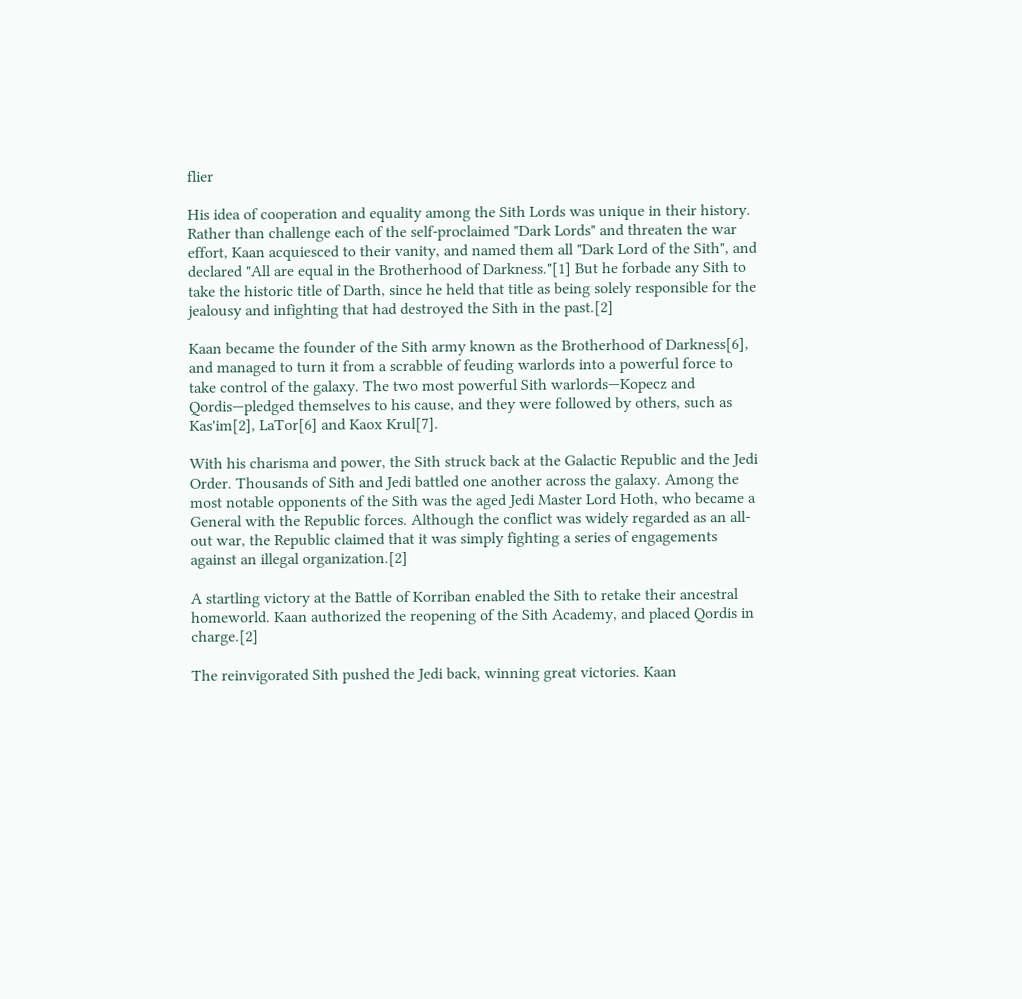flier

His idea of cooperation and equality among the Sith Lords was unique in their history. Rather than challenge each of the self-proclaimed "Dark Lords" and threaten the war effort, Kaan acquiesced to their vanity, and named them all "Dark Lord of the Sith", and declared "All are equal in the Brotherhood of Darkness."[1] But he forbade any Sith to take the historic title of Darth, since he held that title as being solely responsible for the jealousy and infighting that had destroyed the Sith in the past.[2]

Kaan became the founder of the Sith army known as the Brotherhood of Darkness[6], and managed to turn it from a scrabble of feuding warlords into a powerful force to take control of the galaxy. The two most powerful Sith warlords—Kopecz and Qordis—pledged themselves to his cause, and they were followed by others, such as Kas'im[2], LaTor[6] and Kaox Krul[7].

With his charisma and power, the Sith struck back at the Galactic Republic and the Jedi Order. Thousands of Sith and Jedi battled one another across the galaxy. Among the most notable opponents of the Sith was the aged Jedi Master Lord Hoth, who became a General with the Republic forces. Although the conflict was widely regarded as an all-out war, the Republic claimed that it was simply fighting a series of engagements against an illegal organization.[2]

A startling victory at the Battle of Korriban enabled the Sith to retake their ancestral homeworld. Kaan authorized the reopening of the Sith Academy, and placed Qordis in charge.[2]

The reinvigorated Sith pushed the Jedi back, winning great victories. Kaan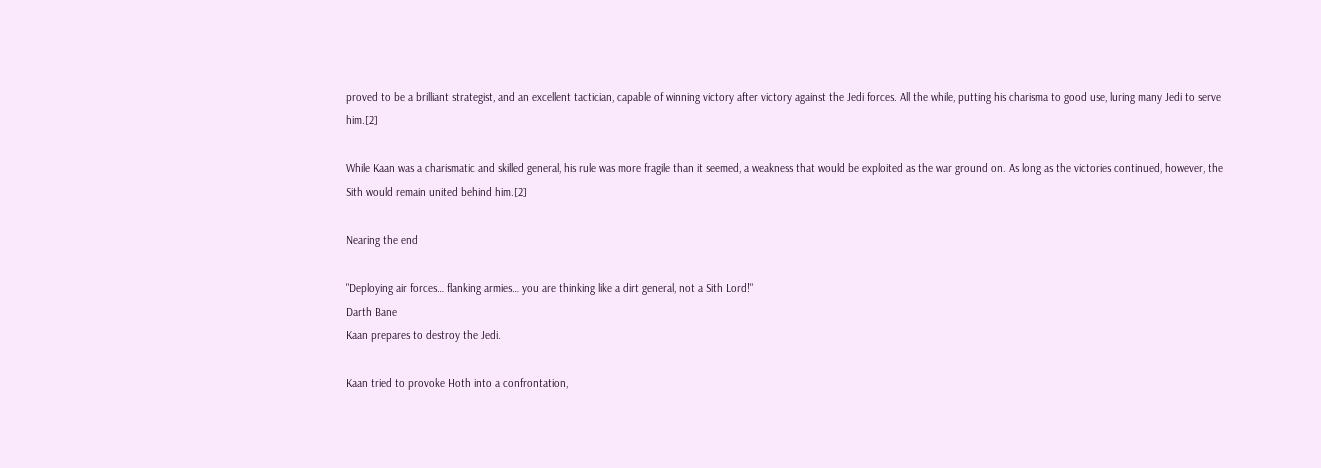proved to be a brilliant strategist, and an excellent tactician, capable of winning victory after victory against the Jedi forces. All the while, putting his charisma to good use, luring many Jedi to serve him.[2]

While Kaan was a charismatic and skilled general, his rule was more fragile than it seemed, a weakness that would be exploited as the war ground on. As long as the victories continued, however, the Sith would remain united behind him.[2]

Nearing the end

"Deploying air forces… flanking armies… you are thinking like a dirt general, not a Sith Lord!"
Darth Bane
Kaan prepares to destroy the Jedi.

Kaan tried to provoke Hoth into a confrontation,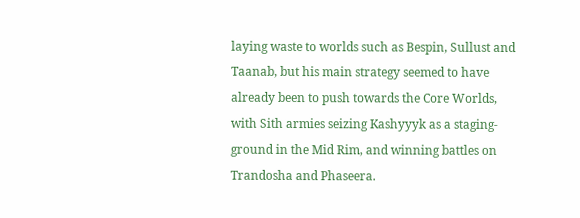laying waste to worlds such as Bespin, Sullust and Taanab, but his main strategy seemed to have already been to push towards the Core Worlds, with Sith armies seizing Kashyyyk as a staging-ground in the Mid Rim, and winning battles on Trandosha and Phaseera.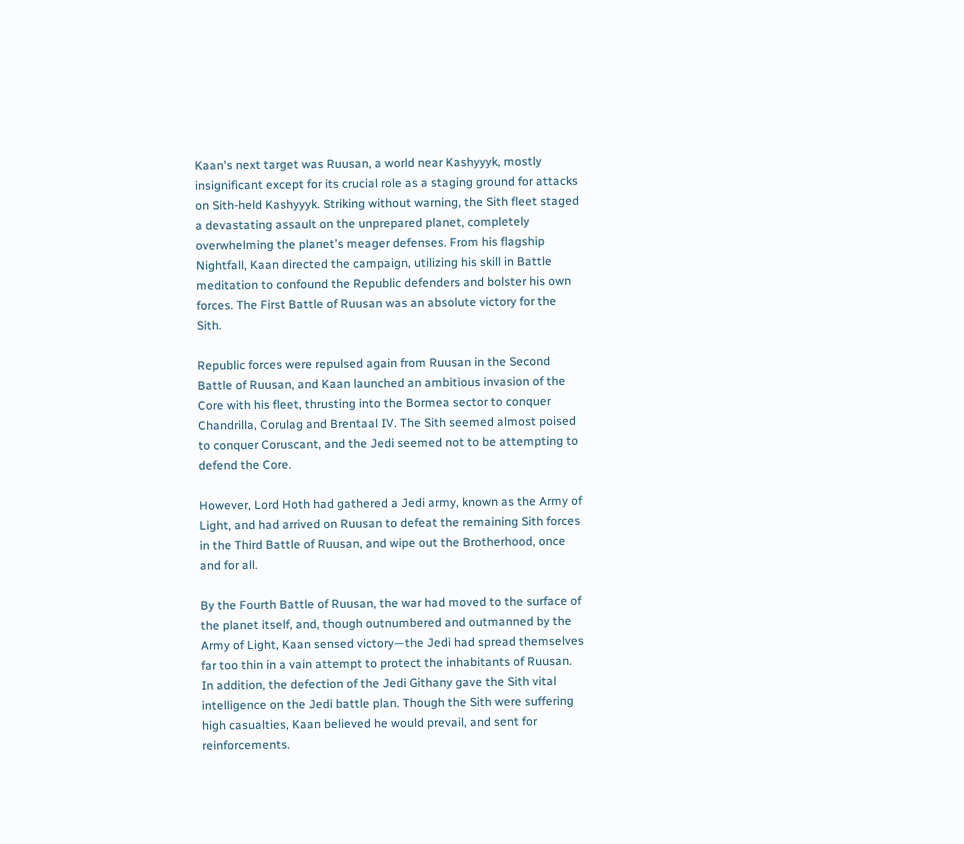Kaan's next target was Ruusan, a world near Kashyyyk, mostly insignificant except for its crucial role as a staging ground for attacks on Sith-held Kashyyyk. Striking without warning, the Sith fleet staged a devastating assault on the unprepared planet, completely overwhelming the planet's meager defenses. From his flagship Nightfall, Kaan directed the campaign, utilizing his skill in Battle meditation to confound the Republic defenders and bolster his own forces. The First Battle of Ruusan was an absolute victory for the Sith.

Republic forces were repulsed again from Ruusan in the Second Battle of Ruusan, and Kaan launched an ambitious invasion of the Core with his fleet, thrusting into the Bormea sector to conquer Chandrilla, Corulag and Brentaal IV. The Sith seemed almost poised to conquer Coruscant, and the Jedi seemed not to be attempting to defend the Core.

However, Lord Hoth had gathered a Jedi army, known as the Army of Light, and had arrived on Ruusan to defeat the remaining Sith forces in the Third Battle of Ruusan, and wipe out the Brotherhood, once and for all.

By the Fourth Battle of Ruusan, the war had moved to the surface of the planet itself, and, though outnumbered and outmanned by the Army of Light, Kaan sensed victory—the Jedi had spread themselves far too thin in a vain attempt to protect the inhabitants of Ruusan. In addition, the defection of the Jedi Githany gave the Sith vital intelligence on the Jedi battle plan. Though the Sith were suffering high casualties, Kaan believed he would prevail, and sent for reinforcements.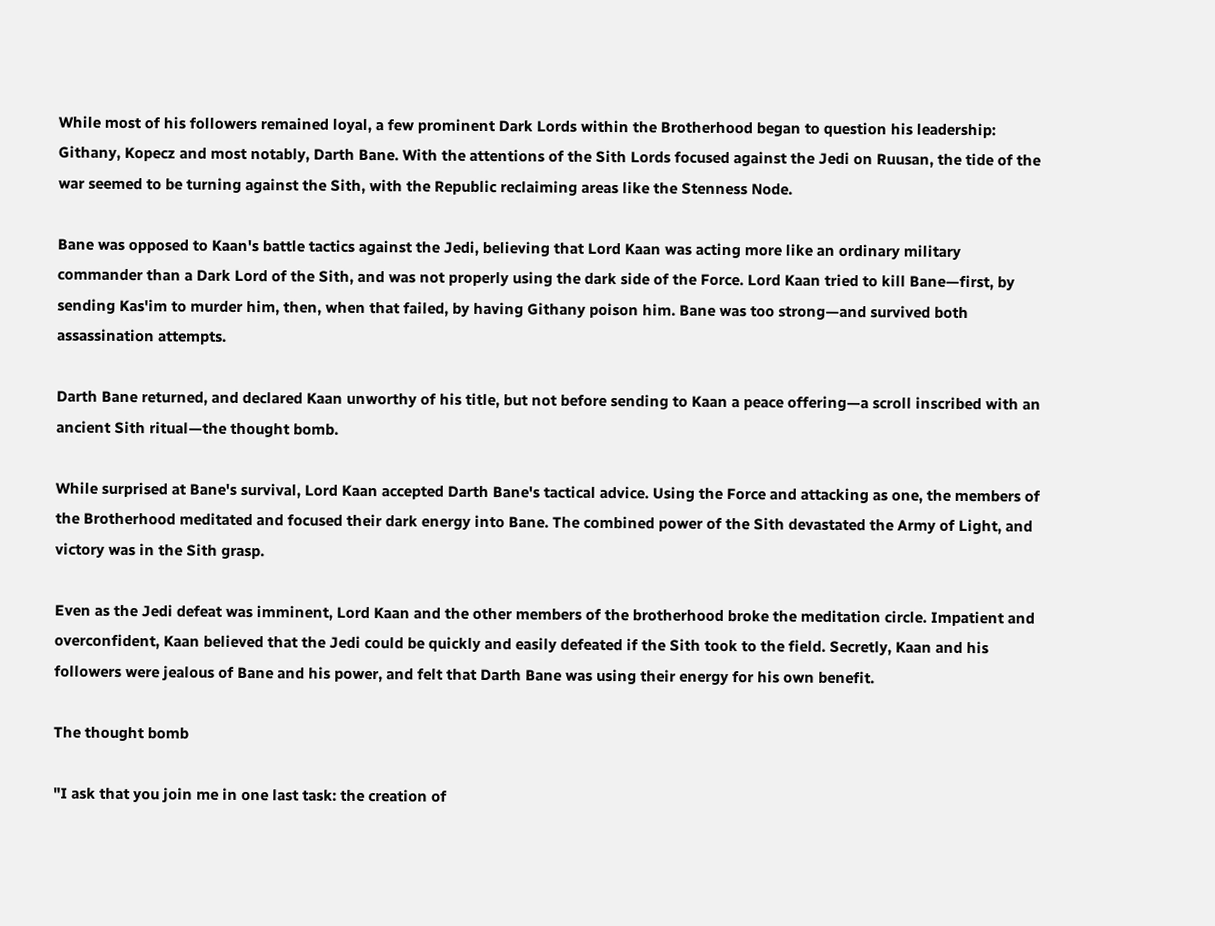While most of his followers remained loyal, a few prominent Dark Lords within the Brotherhood began to question his leadership: Githany, Kopecz and most notably, Darth Bane. With the attentions of the Sith Lords focused against the Jedi on Ruusan, the tide of the war seemed to be turning against the Sith, with the Republic reclaiming areas like the Stenness Node.

Bane was opposed to Kaan's battle tactics against the Jedi, believing that Lord Kaan was acting more like an ordinary military commander than a Dark Lord of the Sith, and was not properly using the dark side of the Force. Lord Kaan tried to kill Bane—first, by sending Kas'im to murder him, then, when that failed, by having Githany poison him. Bane was too strong—and survived both assassination attempts.

Darth Bane returned, and declared Kaan unworthy of his title, but not before sending to Kaan a peace offering—a scroll inscribed with an ancient Sith ritual—the thought bomb.

While surprised at Bane's survival, Lord Kaan accepted Darth Bane's tactical advice. Using the Force and attacking as one, the members of the Brotherhood meditated and focused their dark energy into Bane. The combined power of the Sith devastated the Army of Light, and victory was in the Sith grasp.

Even as the Jedi defeat was imminent, Lord Kaan and the other members of the brotherhood broke the meditation circle. Impatient and overconfident, Kaan believed that the Jedi could be quickly and easily defeated if the Sith took to the field. Secretly, Kaan and his followers were jealous of Bane and his power, and felt that Darth Bane was using their energy for his own benefit.

The thought bomb

"I ask that you join me in one last task: the creation of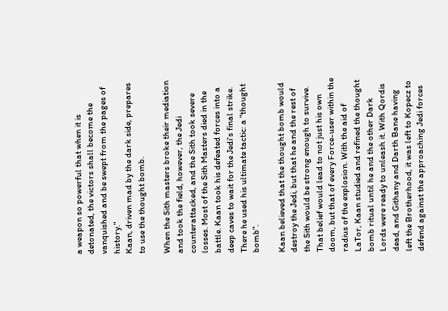a weapon so powerful that when it is detonated, the victors shall become the vanquished and be swept from the pages of history."
Kaan, driven mad by the dark side, prepares to use the thought bomb.

When the Sith masters broke their mediation and took the field, however, the Jedi counterattacked, and the Sith took severe losses. Most of the Sith Masters died in the battle. Kaan took his defeated forces into a deep caves to wait for the Jedi's final strike. There he used his ultimate tactic: a "thought bomb".

Kaan believed that the thought bomb would destroy the Jedi, but that he and the rest of the Sith would be strong enough to survive. That belief would lead to not just his own doom, but that of every Force-user within the radius of the explosion. With the aid of LaTor, Kaan studied and refined the thought bomb ritual until he and the other Dark Lords were ready to unleash it. With Qordis dead, and Githany and Darth Bane having left the Brotherhood, it was left to Kopecz to defend against the approaching Jedi forces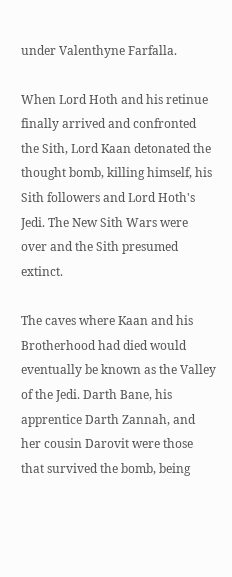under Valenthyne Farfalla.

When Lord Hoth and his retinue finally arrived and confronted the Sith, Lord Kaan detonated the thought bomb, killing himself, his Sith followers and Lord Hoth's Jedi. The New Sith Wars were over and the Sith presumed extinct.

The caves where Kaan and his Brotherhood had died would eventually be known as the Valley of the Jedi. Darth Bane, his apprentice Darth Zannah, and her cousin Darovit were those that survived the bomb, being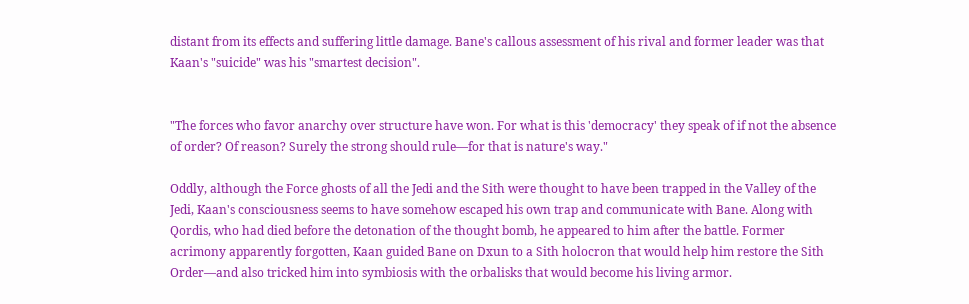distant from its effects and suffering little damage. Bane's callous assessment of his rival and former leader was that Kaan's "suicide" was his "smartest decision".


"The forces who favor anarchy over structure have won. For what is this 'democracy' they speak of if not the absence of order? Of reason? Surely the strong should rule—for that is nature's way."

Oddly, although the Force ghosts of all the Jedi and the Sith were thought to have been trapped in the Valley of the Jedi, Kaan's consciousness seems to have somehow escaped his own trap and communicate with Bane. Along with Qordis, who had died before the detonation of the thought bomb, he appeared to him after the battle. Former acrimony apparently forgotten, Kaan guided Bane on Dxun to a Sith holocron that would help him restore the Sith Order—and also tricked him into symbiosis with the orbalisks that would become his living armor.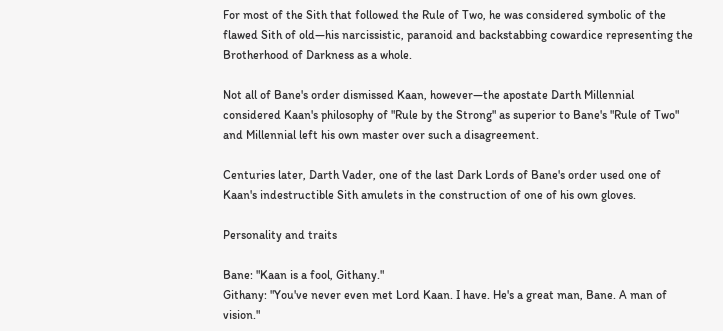For most of the Sith that followed the Rule of Two, he was considered symbolic of the flawed Sith of old—his narcissistic, paranoid and backstabbing cowardice representing the Brotherhood of Darkness as a whole.

Not all of Bane's order dismissed Kaan, however—the apostate Darth Millennial considered Kaan's philosophy of "Rule by the Strong" as superior to Bane's "Rule of Two" and Millennial left his own master over such a disagreement.

Centuries later, Darth Vader, one of the last Dark Lords of Bane's order used one of Kaan's indestructible Sith amulets in the construction of one of his own gloves.

Personality and traits

Bane: "Kaan is a fool, Githany."
Githany: "You've never even met Lord Kaan. I have. He's a great man, Bane. A man of vision."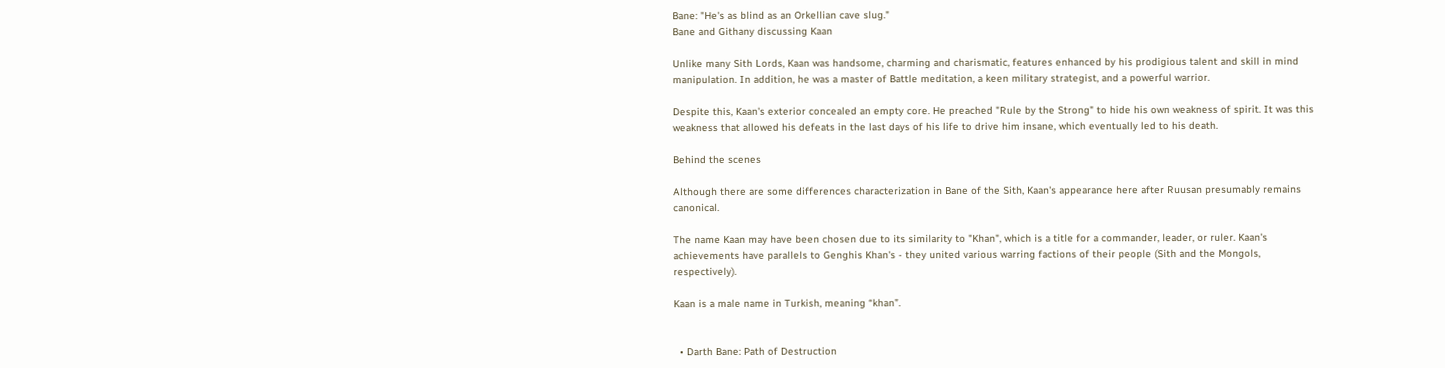Bane: "He's as blind as an Orkellian cave slug."
Bane and Githany discussing Kaan

Unlike many Sith Lords, Kaan was handsome, charming and charismatic, features enhanced by his prodigious talent and skill in mind manipulation. In addition, he was a master of Battle meditation, a keen military strategist, and a powerful warrior.

Despite this, Kaan's exterior concealed an empty core. He preached "Rule by the Strong" to hide his own weakness of spirit. It was this weakness that allowed his defeats in the last days of his life to drive him insane, which eventually led to his death.

Behind the scenes

Although there are some differences characterization in Bane of the Sith, Kaan's appearance here after Ruusan presumably remains canonical.

The name Kaan may have been chosen due to its similarity to "Khan", which is a title for a commander, leader, or ruler. Kaan's achievements have parallels to Genghis Khan's - they united various warring factions of their people (Sith and the Mongols, respectively).

Kaan is a male name in Turkish, meaning “khan”.


  • Darth Bane: Path of Destruction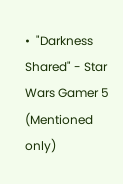•  "Darkness Shared" - Star Wars Gamer 5 (Mentioned only)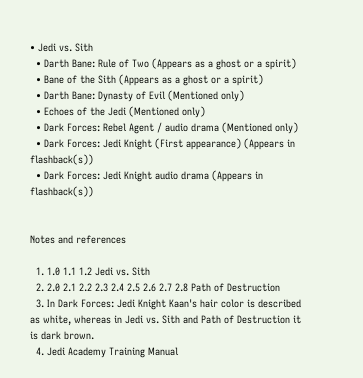• Jedi vs. Sith
  • Darth Bane: Rule of Two (Appears as a ghost or a spirit)
  • Bane of the Sith (Appears as a ghost or a spirit)
  • Darth Bane: Dynasty of Evil (Mentioned only)
  • Echoes of the Jedi (Mentioned only)
  • Dark Forces: Rebel Agent / audio drama (Mentioned only)
  • Dark Forces: Jedi Knight (First appearance) (Appears in flashback(s))
  • Dark Forces: Jedi Knight audio drama (Appears in flashback(s))


Notes and references

  1. 1.0 1.1 1.2 Jedi vs. Sith
  2. 2.0 2.1 2.2 2.3 2.4 2.5 2.6 2.7 2.8 Path of Destruction
  3. In Dark Forces: Jedi Knight Kaan's hair color is described as white, whereas in Jedi vs. Sith and Path of Destruction it is dark brown.
  4. Jedi Academy Training Manual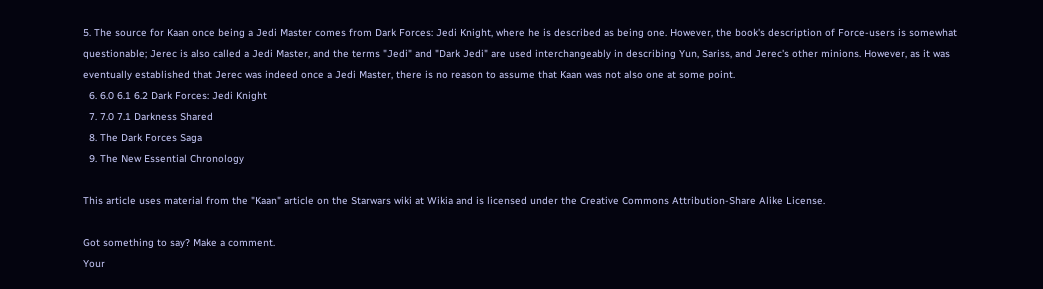5. The source for Kaan once being a Jedi Master comes from Dark Forces: Jedi Knight, where he is described as being one. However, the book's description of Force-users is somewhat questionable; Jerec is also called a Jedi Master, and the terms "Jedi" and "Dark Jedi" are used interchangeably in describing Yun, Sariss, and Jerec's other minions. However, as it was eventually established that Jerec was indeed once a Jedi Master, there is no reason to assume that Kaan was not also one at some point.
  6. 6.0 6.1 6.2 Dark Forces: Jedi Knight
  7. 7.0 7.1 Darkness Shared
  8. The Dark Forces Saga
  9. The New Essential Chronology

This article uses material from the "Kaan" article on the Starwars wiki at Wikia and is licensed under the Creative Commons Attribution-Share Alike License.

Got something to say? Make a comment.
Your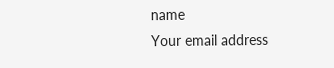name
Your email address